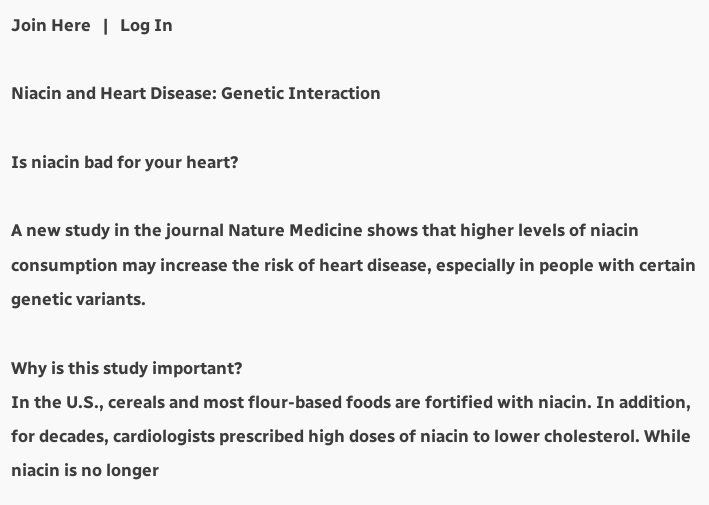Join Here   |   Log In

Niacin and Heart Disease: Genetic Interaction

Is niacin bad for your heart?

A new study in the journal Nature Medicine shows that higher levels of niacin consumption may increase the risk of heart disease, especially in people with certain genetic variants.

Why is this study important?
In the U.S., cereals and most flour-based foods are fortified with niacin. In addition, for decades, cardiologists prescribed high doses of niacin to lower cholesterol. While niacin is no longer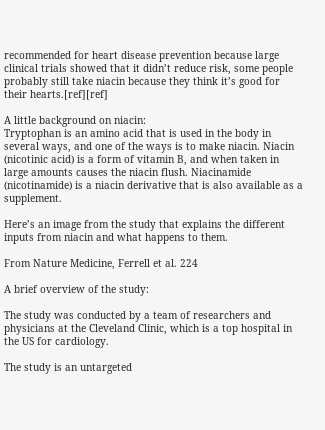recommended for heart disease prevention because large clinical trials showed that it didn’t reduce risk, some people probably still take niacin because they think it’s good for their hearts.[ref][ref]

A little background on niacin:
Tryptophan is an amino acid that is used in the body in several ways, and one of the ways is to make niacin. Niacin (nicotinic acid) is a form of vitamin B, and when taken in large amounts causes the niacin flush. Niacinamide (nicotinamide) is a niacin derivative that is also available as a supplement.

Here’s an image from the study that explains the different inputs from niacin and what happens to them.

From Nature Medicine, Ferrell et al. 224

A brief overview of the study:

The study was conducted by a team of researchers and physicians at the Cleveland Clinic, which is a top hospital in the US for cardiology.

The study is an untargeted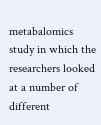metabalomics study in which the researchers looked at a number of different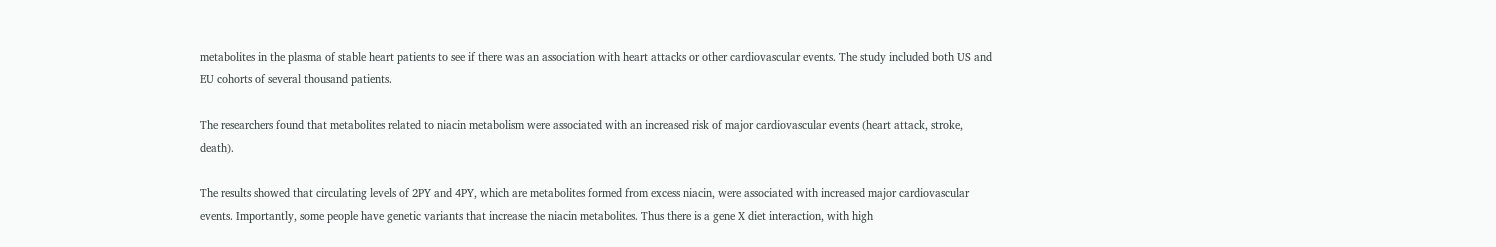metabolites in the plasma of stable heart patients to see if there was an association with heart attacks or other cardiovascular events. The study included both US and EU cohorts of several thousand patients.

The researchers found that metabolites related to niacin metabolism were associated with an increased risk of major cardiovascular events (heart attack, stroke, death).

The results showed that circulating levels of 2PY and 4PY, which are metabolites formed from excess niacin, were associated with increased major cardiovascular events. Importantly, some people have genetic variants that increase the niacin metabolites. Thus there is a gene X diet interaction, with high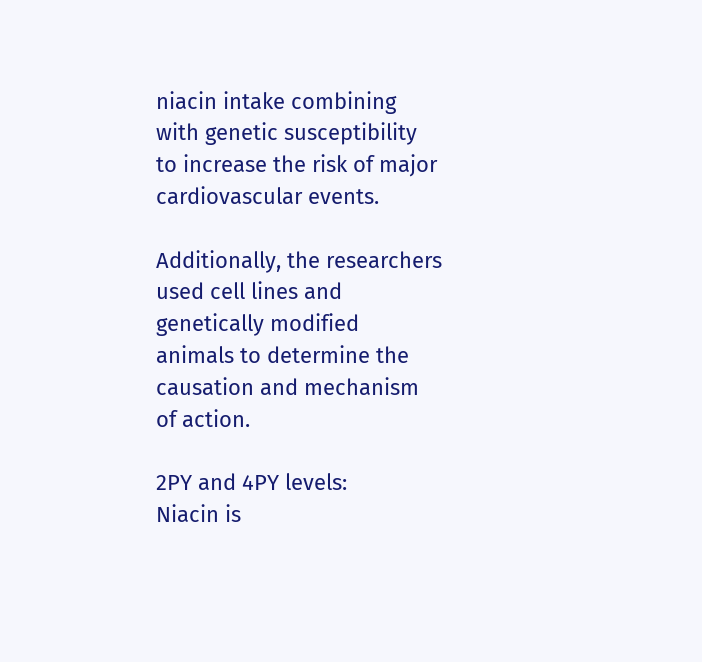niacin intake combining with genetic susceptibility to increase the risk of major cardiovascular events.

Additionally, the researchers used cell lines and genetically modified animals to determine the causation and mechanism of action.

2PY and 4PY levels:
Niacin is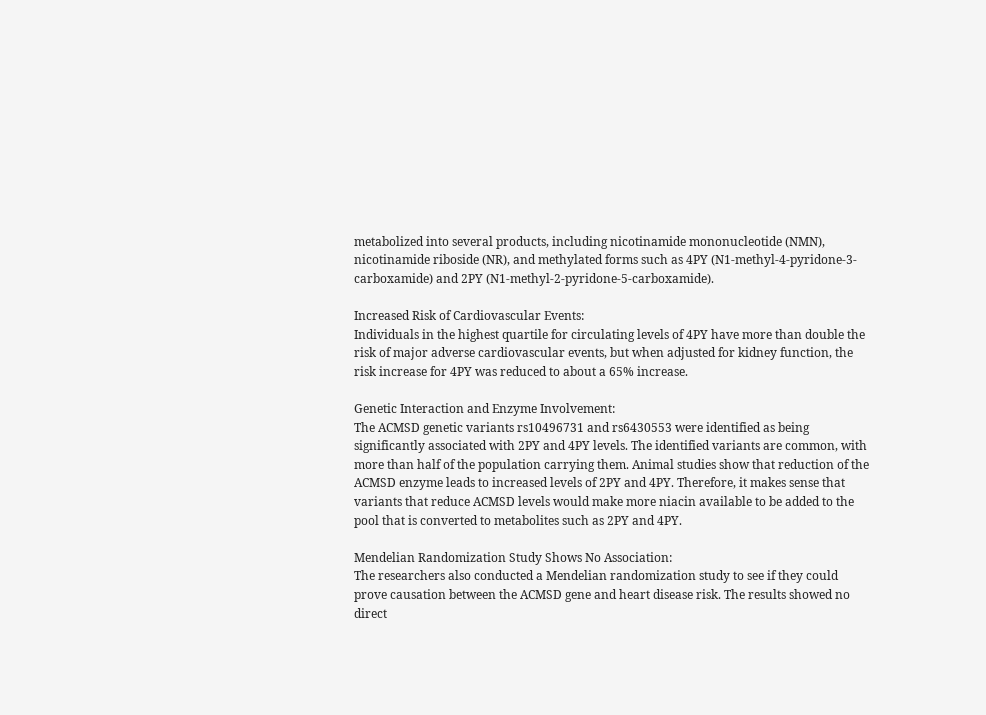metabolized into several products, including nicotinamide mononucleotide (NMN), nicotinamide riboside (NR), and methylated forms such as 4PY (N1-methyl-4-pyridone-3-carboxamide) and 2PY (N1-methyl-2-pyridone-5-carboxamide).

Increased Risk of Cardiovascular Events:
Individuals in the highest quartile for circulating levels of 4PY have more than double the risk of major adverse cardiovascular events, but when adjusted for kidney function, the risk increase for 4PY was reduced to about a 65% increase.

Genetic Interaction and Enzyme Involvement:
The ACMSD genetic variants rs10496731 and rs6430553 were identified as being significantly associated with 2PY and 4PY levels. The identified variants are common, with more than half of the population carrying them. Animal studies show that reduction of the ACMSD enzyme leads to increased levels of 2PY and 4PY. Therefore, it makes sense that variants that reduce ACMSD levels would make more niacin available to be added to the pool that is converted to metabolites such as 2PY and 4PY.

Mendelian Randomization Study Shows No Association:
The researchers also conducted a Mendelian randomization study to see if they could prove causation between the ACMSD gene and heart disease risk. The results showed no direct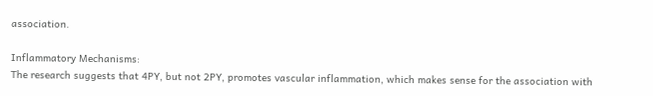association.

Inflammatory Mechanisms:
The research suggests that 4PY, but not 2PY, promotes vascular inflammation, which makes sense for the association with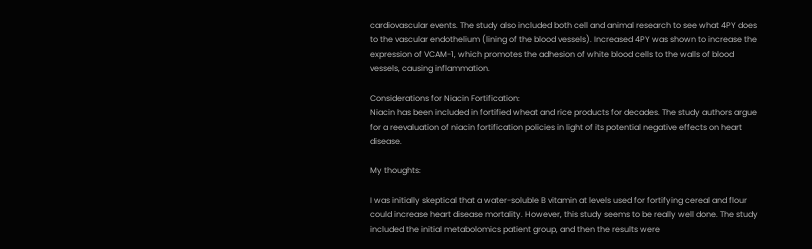cardiovascular events. The study also included both cell and animal research to see what 4PY does to the vascular endothelium (lining of the blood vessels). Increased 4PY was shown to increase the expression of VCAM-1, which promotes the adhesion of white blood cells to the walls of blood vessels, causing inflammation.

Considerations for Niacin Fortification:
Niacin has been included in fortified wheat and rice products for decades. The study authors argue for a reevaluation of niacin fortification policies in light of its potential negative effects on heart disease.

My thoughts:

I was initially skeptical that a water-soluble B vitamin at levels used for fortifying cereal and flour could increase heart disease mortality. However, this study seems to be really well done. The study included the initial metabolomics patient group, and then the results were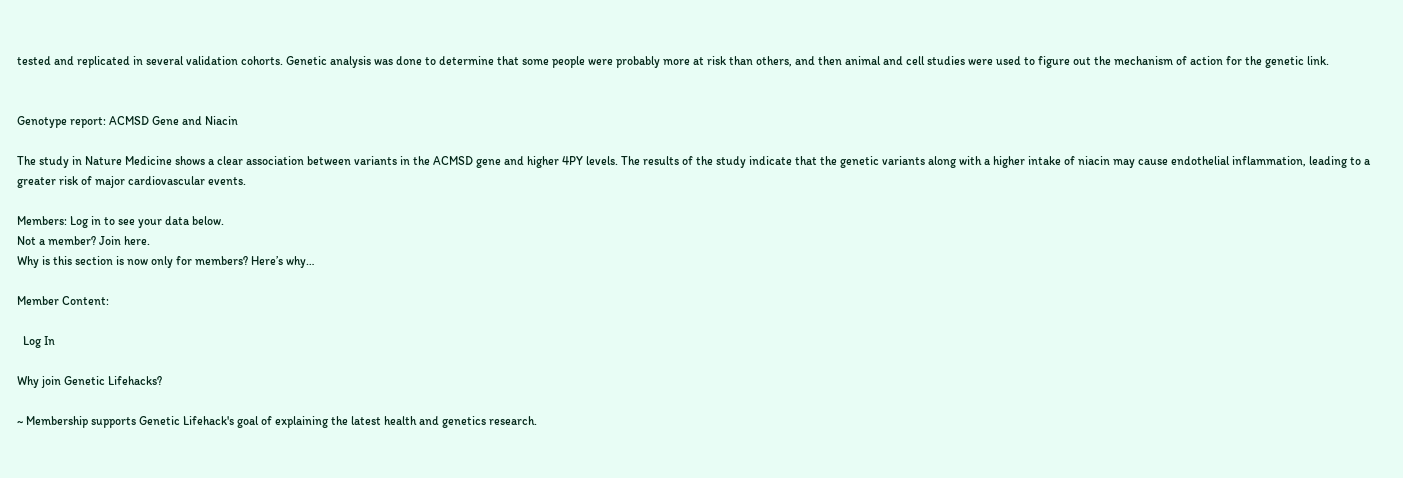tested and replicated in several validation cohorts. Genetic analysis was done to determine that some people were probably more at risk than others, and then animal and cell studies were used to figure out the mechanism of action for the genetic link.


Genotype report: ACMSD Gene and Niacin

The study in Nature Medicine shows a clear association between variants in the ACMSD gene and higher 4PY levels. The results of the study indicate that the genetic variants along with a higher intake of niacin may cause endothelial inflammation, leading to a greater risk of major cardiovascular events.

Members: Log in to see your data below.
Not a member? Join here.
Why is this section is now only for members? Here’s why…

Member Content:

  Log In

Why join Genetic Lifehacks?

~ Membership supports Genetic Lifehack's goal of explaining the latest health and genetics research.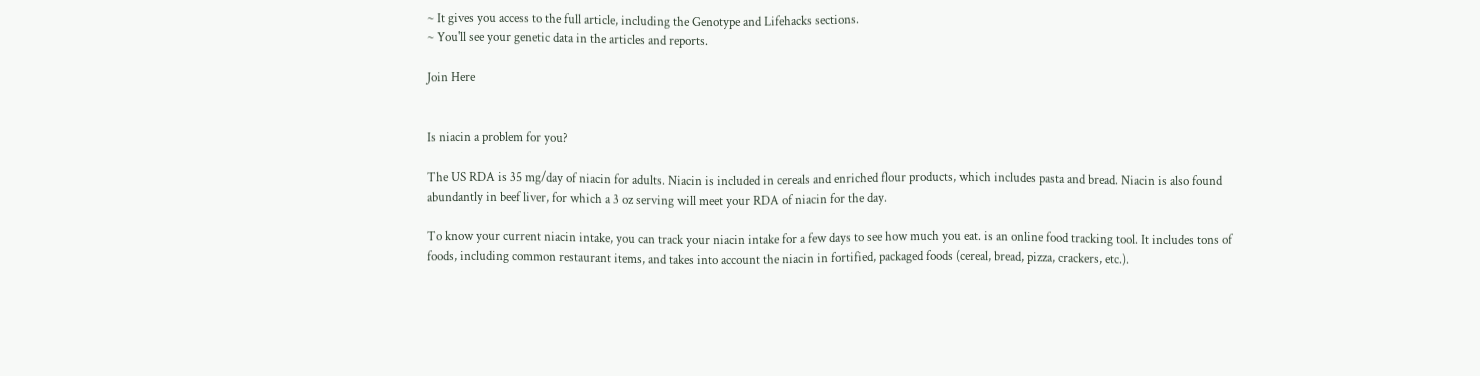~ It gives you access to the full article, including the Genotype and Lifehacks sections.
~ You'll see your genetic data in the articles and reports.

Join Here


Is niacin a problem for you?

The US RDA is 35 mg/day of niacin for adults. Niacin is included in cereals and enriched flour products, which includes pasta and bread. Niacin is also found abundantly in beef liver, for which a 3 oz serving will meet your RDA of niacin for the day.

To know your current niacin intake, you can track your niacin intake for a few days to see how much you eat. is an online food tracking tool. It includes tons of foods, including common restaurant items, and takes into account the niacin in fortified, packaged foods (cereal, bread, pizza, crackers, etc.).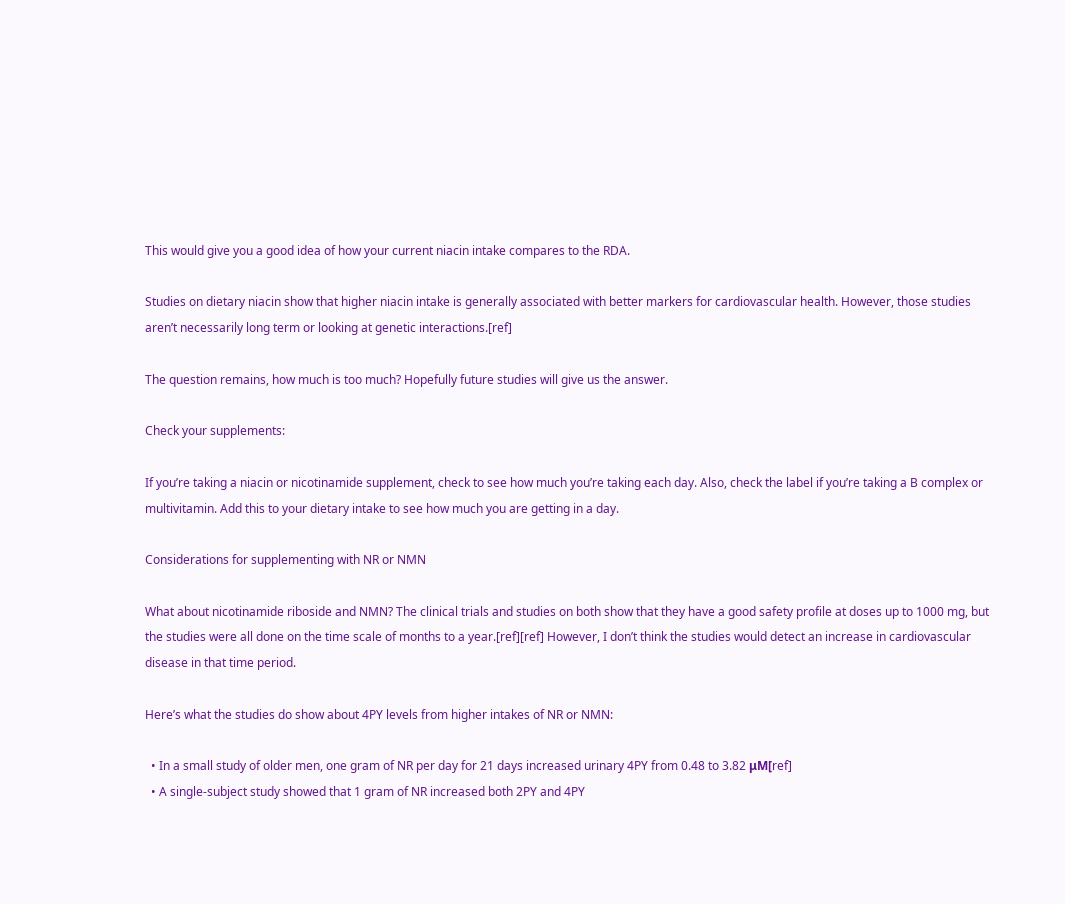This would give you a good idea of how your current niacin intake compares to the RDA.

Studies on dietary niacin show that higher niacin intake is generally associated with better markers for cardiovascular health. However, those studies aren’t necessarily long term or looking at genetic interactions.[ref]

The question remains, how much is too much? Hopefully future studies will give us the answer.

Check your supplements:

If you’re taking a niacin or nicotinamide supplement, check to see how much you’re taking each day. Also, check the label if you’re taking a B complex or multivitamin. Add this to your dietary intake to see how much you are getting in a day.

Considerations for supplementing with NR or NMN

What about nicotinamide riboside and NMN? The clinical trials and studies on both show that they have a good safety profile at doses up to 1000 mg, but the studies were all done on the time scale of months to a year.[ref][ref] However, I don’t think the studies would detect an increase in cardiovascular disease in that time period.

Here’s what the studies do show about 4PY levels from higher intakes of NR or NMN:

  • In a small study of older men, one gram of NR per day for 21 days increased urinary 4PY from 0.48 to 3.82 μM[ref]
  • A single-subject study showed that 1 gram of NR increased both 2PY and 4PY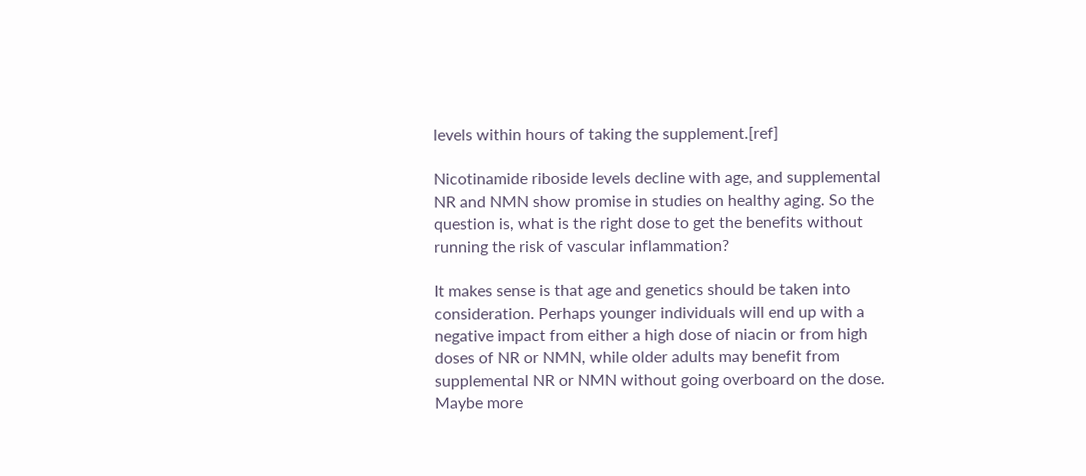levels within hours of taking the supplement.[ref]

Nicotinamide riboside levels decline with age, and supplemental NR and NMN show promise in studies on healthy aging. So the question is, what is the right dose to get the benefits without running the risk of vascular inflammation?

It makes sense is that age and genetics should be taken into consideration. Perhaps younger individuals will end up with a negative impact from either a high dose of niacin or from high doses of NR or NMN, while older adults may benefit from supplemental NR or NMN without going overboard on the dose. Maybe more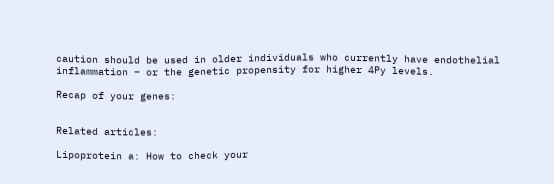caution should be used in older individuals who currently have endothelial inflammation – or the genetic propensity for higher 4Py levels.

Recap of your genes:


Related articles:

Lipoprotein a: How to check your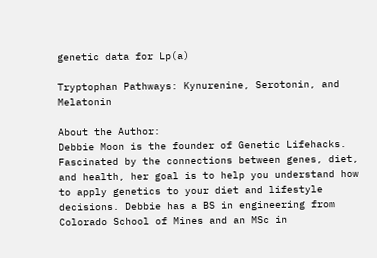genetic data for Lp(a)

Tryptophan Pathways: Kynurenine, Serotonin, and Melatonin

About the Author:
Debbie Moon is the founder of Genetic Lifehacks. Fascinated by the connections between genes, diet, and health, her goal is to help you understand how to apply genetics to your diet and lifestyle decisions. Debbie has a BS in engineering from Colorado School of Mines and an MSc in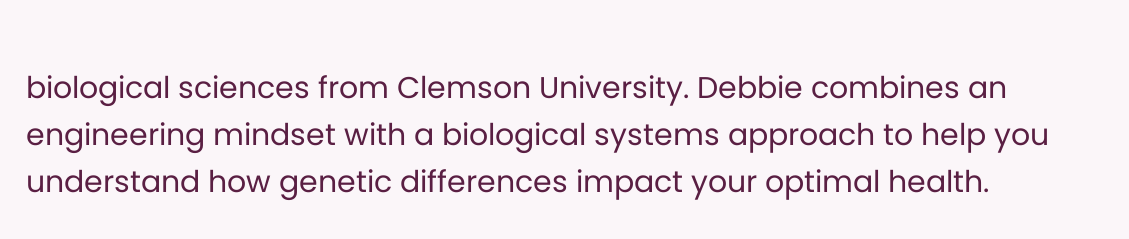biological sciences from Clemson University. Debbie combines an engineering mindset with a biological systems approach to help you understand how genetic differences impact your optimal health.